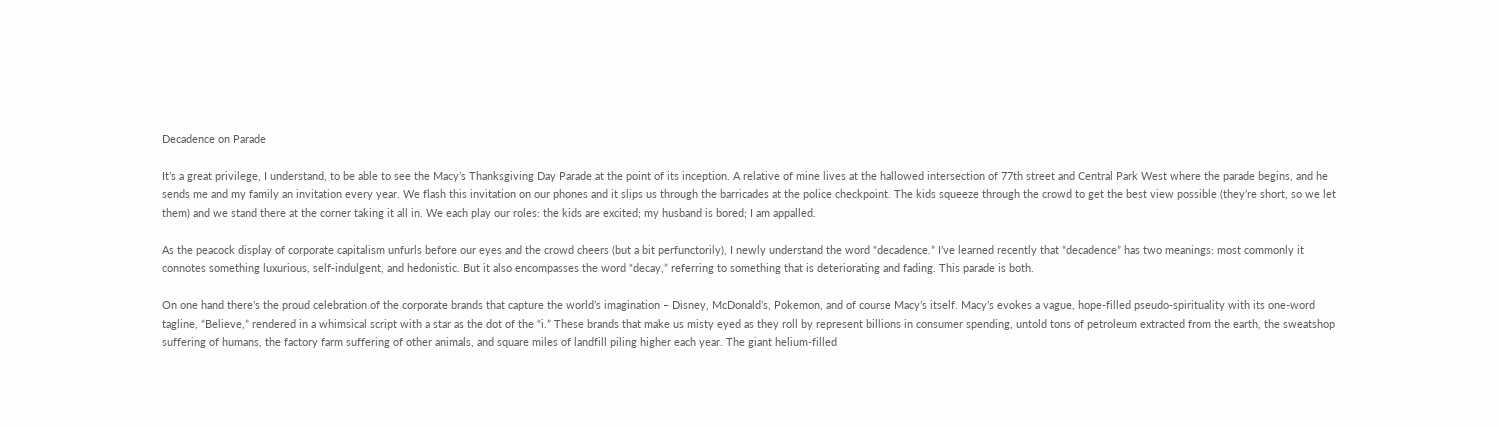Decadence on Parade

It’s a great privilege, I understand, to be able to see the Macy’s Thanksgiving Day Parade at the point of its inception. A relative of mine lives at the hallowed intersection of 77th street and Central Park West where the parade begins, and he sends me and my family an invitation every year. We flash this invitation on our phones and it slips us through the barricades at the police checkpoint. The kids squeeze through the crowd to get the best view possible (they’re short, so we let them) and we stand there at the corner taking it all in. We each play our roles: the kids are excited; my husband is bored; I am appalled.

As the peacock display of corporate capitalism unfurls before our eyes and the crowd cheers (but a bit perfunctorily), I newly understand the word “decadence.” I’ve learned recently that “decadence” has two meanings: most commonly it connotes something luxurious, self-indulgent, and hedonistic. But it also encompasses the word “decay,” referring to something that is deteriorating and fading. This parade is both.

On one hand there’s the proud celebration of the corporate brands that capture the world’s imagination – Disney, McDonald’s, Pokemon, and of course Macy’s itself. Macy’s evokes a vague, hope-filled pseudo-spirituality with its one-word tagline, “Believe,” rendered in a whimsical script with a star as the dot of the “i.” These brands that make us misty eyed as they roll by represent billions in consumer spending, untold tons of petroleum extracted from the earth, the sweatshop suffering of humans, the factory farm suffering of other animals, and square miles of landfill piling higher each year. The giant helium-filled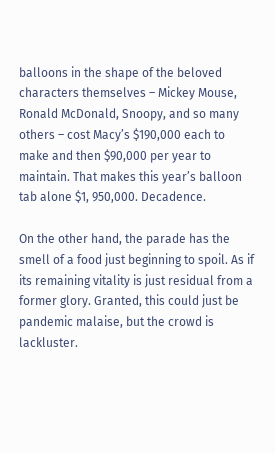balloons in the shape of the beloved characters themselves – Mickey Mouse, Ronald McDonald, Snoopy, and so many others – cost Macy’s $190,000 each to make and then $90,000 per year to maintain. That makes this year’s balloon tab alone $1, 950,000. Decadence.

On the other hand, the parade has the smell of a food just beginning to spoil. As if its remaining vitality is just residual from a former glory. Granted, this could just be pandemic malaise, but the crowd is lackluster.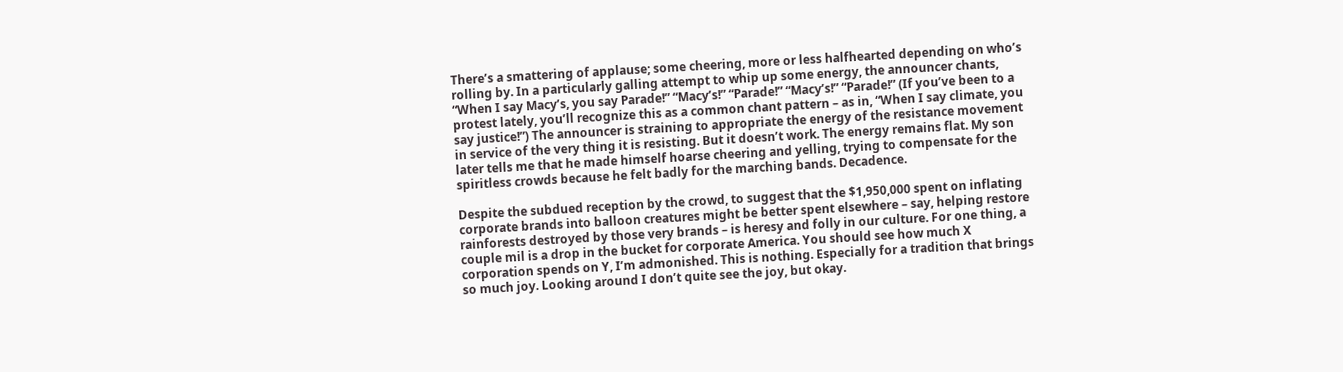There’s a smattering of applause; some cheering, more or less halfhearted depending on who’s rolling by. In a particularly galling attempt to whip up some energy, the announcer chants, “When I say Macy’s, you say Parade!” “Macy’s!” “Parade!” “Macy’s!” “Parade!” (If you’ve been to a protest lately, you’ll recognize this as a common chant pattern – as in, “When I say climate, you say justice!”) The announcer is straining to appropriate the energy of the resistance movement in service of the very thing it is resisting. But it doesn’t work. The energy remains flat. My son later tells me that he made himself hoarse cheering and yelling, trying to compensate for the spiritless crowds because he felt badly for the marching bands. Decadence.

Despite the subdued reception by the crowd, to suggest that the $1,950,000 spent on inflating corporate brands into balloon creatures might be better spent elsewhere – say, helping restore rainforests destroyed by those very brands – is heresy and folly in our culture. For one thing, a couple mil is a drop in the bucket for corporate America. You should see how much X corporation spends on Y, I’m admonished. This is nothing. Especially for a tradition that brings so much joy. Looking around I don’t quite see the joy, but okay.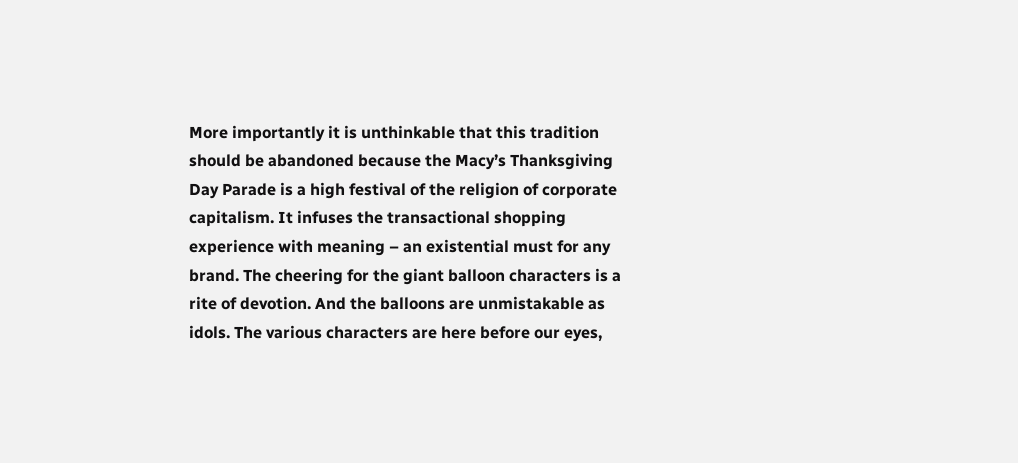More importantly it is unthinkable that this tradition should be abandoned because the Macy’s Thanksgiving Day Parade is a high festival of the religion of corporate capitalism. It infuses the transactional shopping experience with meaning – an existential must for any brand. The cheering for the giant balloon characters is a rite of devotion. And the balloons are unmistakable as idols. The various characters are here before our eyes,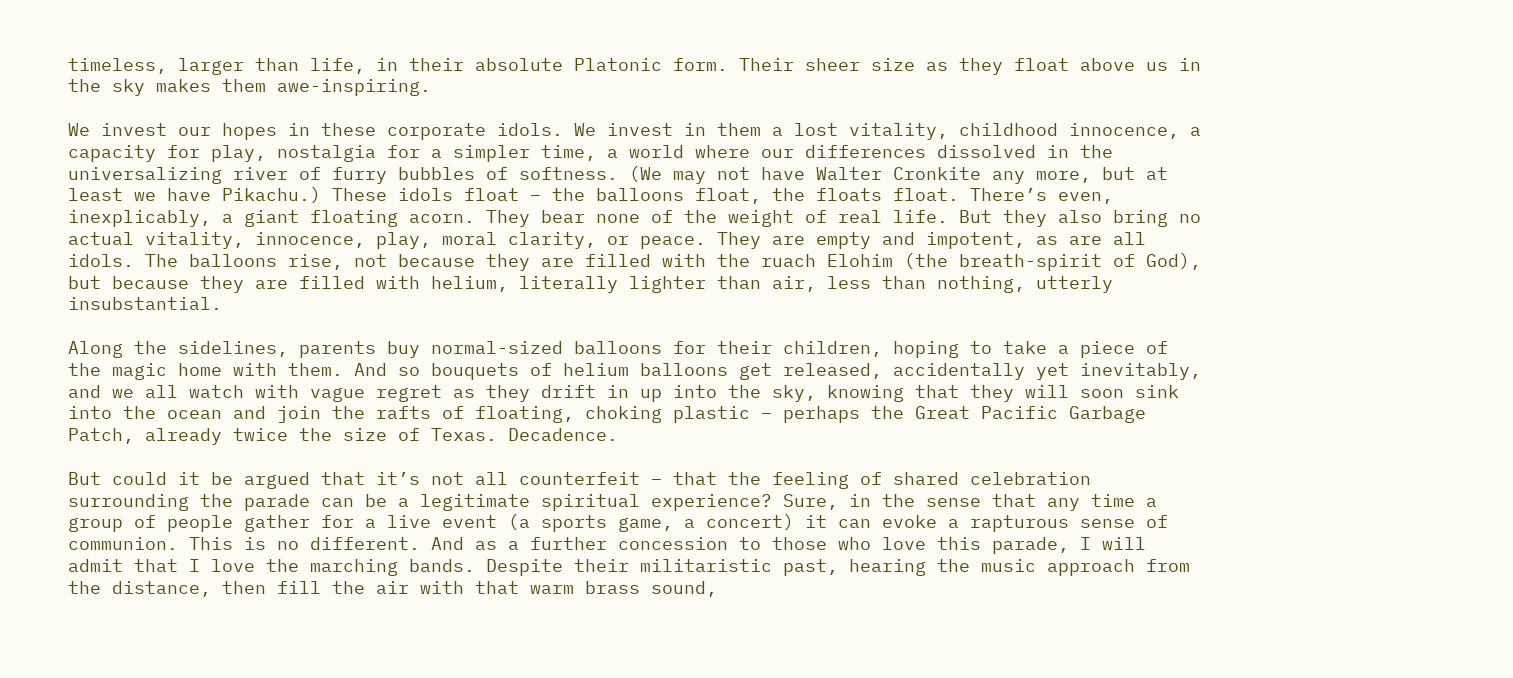timeless, larger than life, in their absolute Platonic form. Their sheer size as they float above us in the sky makes them awe-inspiring.

We invest our hopes in these corporate idols. We invest in them a lost vitality, childhood innocence, a capacity for play, nostalgia for a simpler time, a world where our differences dissolved in the universalizing river of furry bubbles of softness. (We may not have Walter Cronkite any more, but at least we have Pikachu.) These idols float – the balloons float, the floats float. There’s even, inexplicably, a giant floating acorn. They bear none of the weight of real life. But they also bring no actual vitality, innocence, play, moral clarity, or peace. They are empty and impotent, as are all idols. The balloons rise, not because they are filled with the ruach Elohim (the breath-spirit of God), but because they are filled with helium, literally lighter than air, less than nothing, utterly insubstantial.

Along the sidelines, parents buy normal-sized balloons for their children, hoping to take a piece of the magic home with them. And so bouquets of helium balloons get released, accidentally yet inevitably, and we all watch with vague regret as they drift in up into the sky, knowing that they will soon sink into the ocean and join the rafts of floating, choking plastic – perhaps the Great Pacific Garbage Patch, already twice the size of Texas. Decadence.

But could it be argued that it’s not all counterfeit – that the feeling of shared celebration surrounding the parade can be a legitimate spiritual experience? Sure, in the sense that any time a group of people gather for a live event (a sports game, a concert) it can evoke a rapturous sense of communion. This is no different. And as a further concession to those who love this parade, I will admit that I love the marching bands. Despite their militaristic past, hearing the music approach from the distance, then fill the air with that warm brass sound,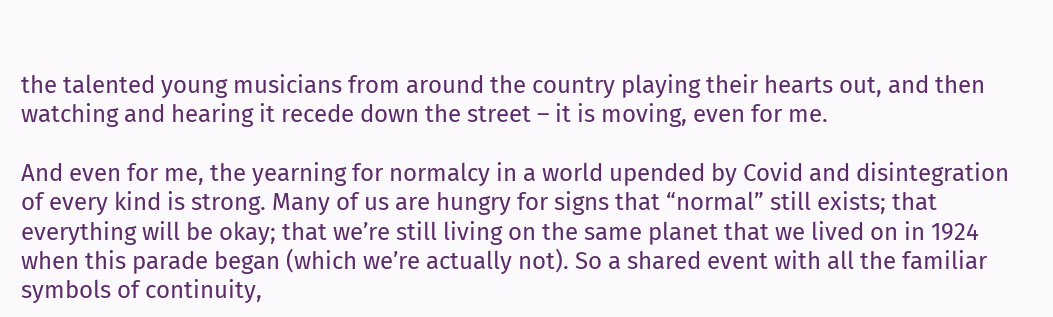the talented young musicians from around the country playing their hearts out, and then watching and hearing it recede down the street – it is moving, even for me.

And even for me, the yearning for normalcy in a world upended by Covid and disintegration of every kind is strong. Many of us are hungry for signs that “normal” still exists; that everything will be okay; that we’re still living on the same planet that we lived on in 1924 when this parade began (which we’re actually not). So a shared event with all the familiar symbols of continuity,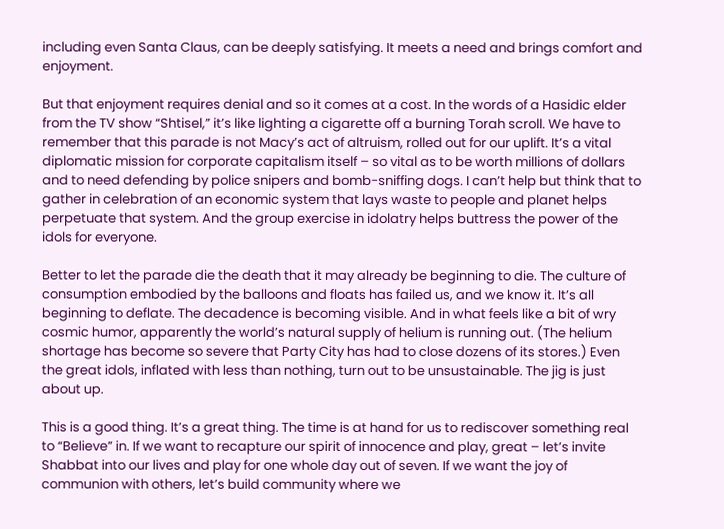including even Santa Claus, can be deeply satisfying. It meets a need and brings comfort and enjoyment.

But that enjoyment requires denial and so it comes at a cost. In the words of a Hasidic elder from the TV show “Shtisel,” it’s like lighting a cigarette off a burning Torah scroll. We have to remember that this parade is not Macy’s act of altruism, rolled out for our uplift. It’s a vital diplomatic mission for corporate capitalism itself – so vital as to be worth millions of dollars and to need defending by police snipers and bomb-sniffing dogs. I can’t help but think that to gather in celebration of an economic system that lays waste to people and planet helps perpetuate that system. And the group exercise in idolatry helps buttress the power of the idols for everyone.

Better to let the parade die the death that it may already be beginning to die. The culture of consumption embodied by the balloons and floats has failed us, and we know it. It’s all beginning to deflate. The decadence is becoming visible. And in what feels like a bit of wry cosmic humor, apparently the world’s natural supply of helium is running out. (The helium shortage has become so severe that Party City has had to close dozens of its stores.) Even the great idols, inflated with less than nothing, turn out to be unsustainable. The jig is just about up.

This is a good thing. It’s a great thing. The time is at hand for us to rediscover something real to “Believe” in. If we want to recapture our spirit of innocence and play, great – let’s invite Shabbat into our lives and play for one whole day out of seven. If we want the joy of communion with others, let’s build community where we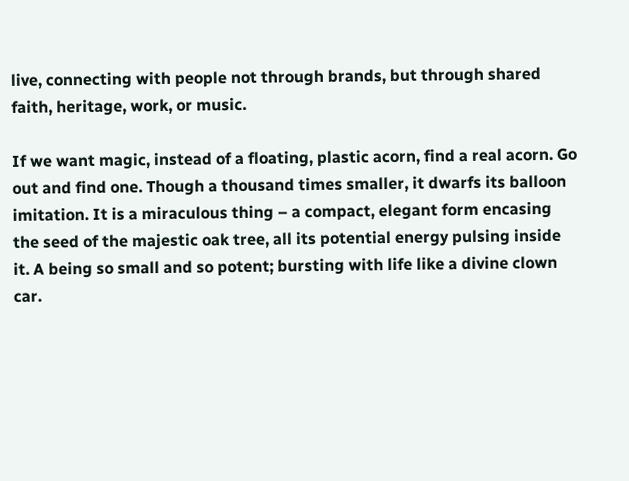live, connecting with people not through brands, but through shared faith, heritage, work, or music.

If we want magic, instead of a floating, plastic acorn, find a real acorn. Go out and find one. Though a thousand times smaller, it dwarfs its balloon imitation. It is a miraculous thing – a compact, elegant form encasing the seed of the majestic oak tree, all its potential energy pulsing inside it. A being so small and so potent; bursting with life like a divine clown car.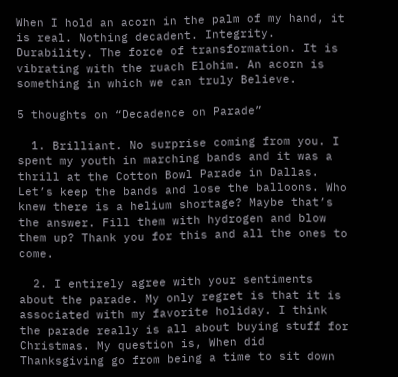When I hold an acorn in the palm of my hand, it is real. Nothing decadent. Integrity. Durability. The force of transformation. It is vibrating with the ruach Elohim. An acorn is something in which we can truly Believe.

5 thoughts on “Decadence on Parade”

  1. Brilliant. No surprise coming from you. I spent my youth in marching bands and it was a thrill at the Cotton Bowl Parade in Dallas. Let’s keep the bands and lose the balloons. Who knew there is a helium shortage? Maybe that’s the answer. Fill them with hydrogen and blow them up? Thank you for this and all the ones to come.

  2. I entirely agree with your sentiments about the parade. My only regret is that it is associated with my favorite holiday. I think the parade really is all about buying stuff for Christmas. My question is, When did Thanksgiving go from being a time to sit down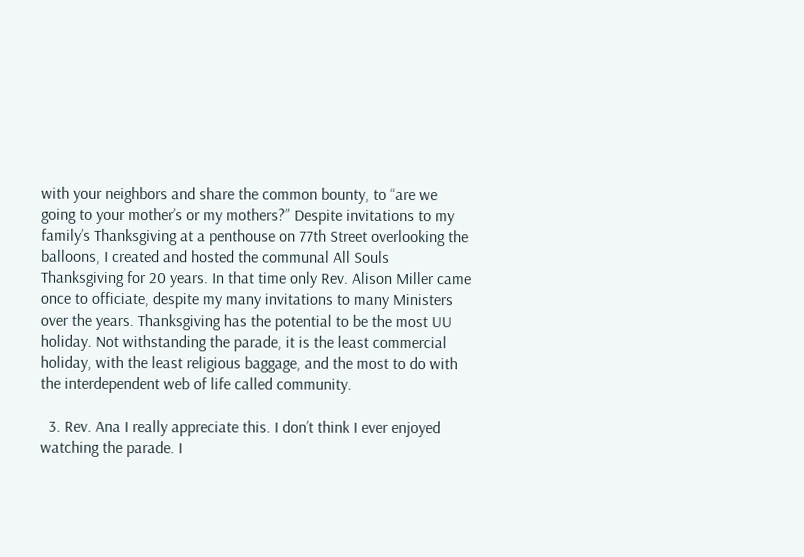with your neighbors and share the common bounty, to “are we going to your mother’s or my mothers?” Despite invitations to my family’s Thanksgiving at a penthouse on 77th Street overlooking the balloons, I created and hosted the communal All Souls Thanksgiving for 20 years. In that time only Rev. Alison Miller came once to officiate, despite my many invitations to many Ministers over the years. Thanksgiving has the potential to be the most UU holiday. Not withstanding the parade, it is the least commercial holiday, with the least religious baggage, and the most to do with the interdependent web of life called community.

  3. Rev. Ana I really appreciate this. I don’t think I ever enjoyed watching the parade. I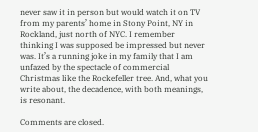never saw it in person but would watch it on TV from my parents’ home in Stony Point, NY in Rockland, just north of NYC. I remember thinking I was supposed be impressed but never was. It’s a running joke in my family that I am unfazed by the spectacle of commercial Christmas like the Rockefeller tree. And, what you write about, the decadence, with both meanings, is resonant.

Comments are closed.